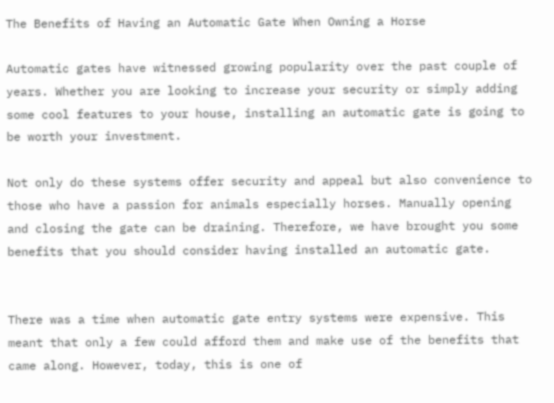The Benefits of Having an Automatic Gate When Owning a Horse

Automatic gates have witnessed growing popularity over the past couple of years. Whether you are looking to increase your security or simply adding some cool features to your house, installing an automatic gate is going to be worth your investment.

Not only do these systems offer security and appeal but also convenience to those who have a passion for animals especially horses. Manually opening and closing the gate can be draining. Therefore, we have brought you some benefits that you should consider having installed an automatic gate.


There was a time when automatic gate entry systems were expensive. This meant that only a few could afford them and make use of the benefits that came along. However, today, this is one of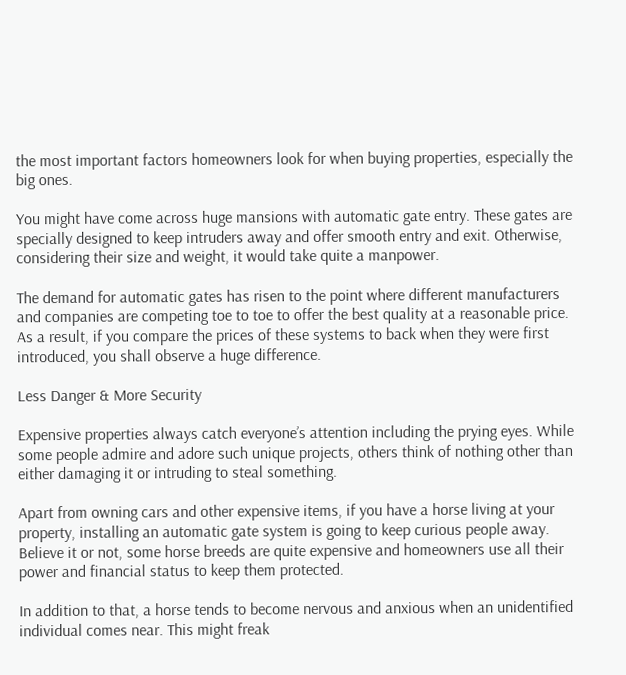the most important factors homeowners look for when buying properties, especially the big ones.

You might have come across huge mansions with automatic gate entry. These gates are specially designed to keep intruders away and offer smooth entry and exit. Otherwise, considering their size and weight, it would take quite a manpower.

The demand for automatic gates has risen to the point where different manufacturers and companies are competing toe to toe to offer the best quality at a reasonable price. As a result, if you compare the prices of these systems to back when they were first introduced, you shall observe a huge difference.

Less Danger & More Security

Expensive properties always catch everyone’s attention including the prying eyes. While some people admire and adore such unique projects, others think of nothing other than either damaging it or intruding to steal something.

Apart from owning cars and other expensive items, if you have a horse living at your property, installing an automatic gate system is going to keep curious people away. Believe it or not, some horse breeds are quite expensive and homeowners use all their power and financial status to keep them protected.

In addition to that, a horse tends to become nervous and anxious when an unidentified individual comes near. This might freak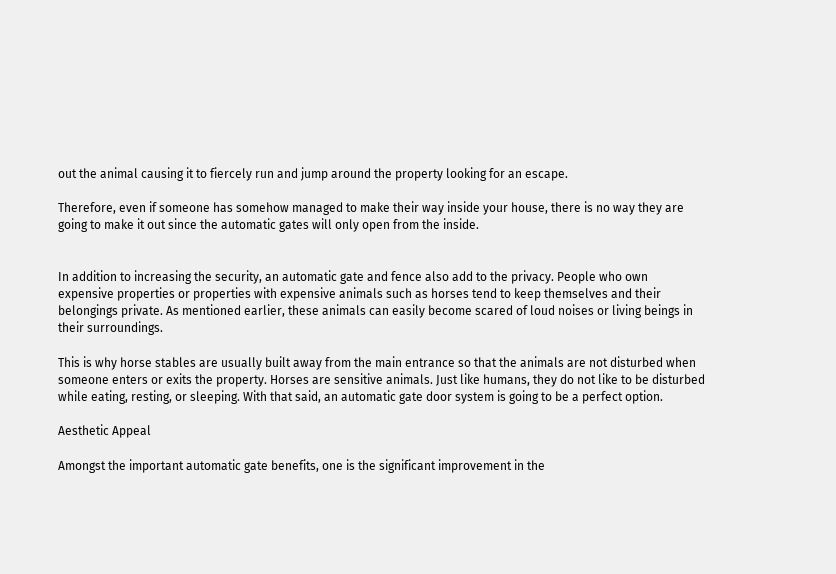out the animal causing it to fiercely run and jump around the property looking for an escape.

Therefore, even if someone has somehow managed to make their way inside your house, there is no way they are going to make it out since the automatic gates will only open from the inside.


In addition to increasing the security, an automatic gate and fence also add to the privacy. People who own expensive properties or properties with expensive animals such as horses tend to keep themselves and their belongings private. As mentioned earlier, these animals can easily become scared of loud noises or living beings in their surroundings.

This is why horse stables are usually built away from the main entrance so that the animals are not disturbed when someone enters or exits the property. Horses are sensitive animals. Just like humans, they do not like to be disturbed while eating, resting, or sleeping. With that said, an automatic gate door system is going to be a perfect option.

Aesthetic Appeal

Amongst the important automatic gate benefits, one is the significant improvement in the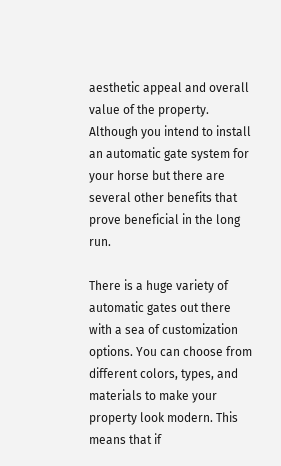aesthetic appeal and overall value of the property. Although you intend to install an automatic gate system for your horse but there are several other benefits that prove beneficial in the long run.

There is a huge variety of automatic gates out there with a sea of customization options. You can choose from different colors, types, and materials to make your property look modern. This means that if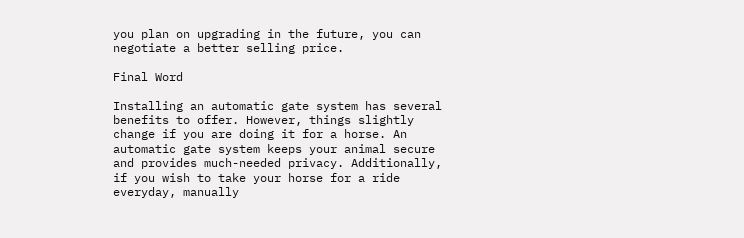you plan on upgrading in the future, you can negotiate a better selling price.

Final Word

Installing an automatic gate system has several benefits to offer. However, things slightly change if you are doing it for a horse. An automatic gate system keeps your animal secure and provides much-needed privacy. Additionally, if you wish to take your horse for a ride everyday, manually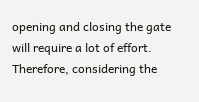opening and closing the gate will require a lot of effort. Therefore, considering the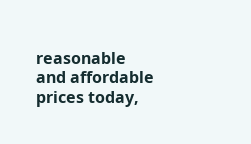reasonable and affordable prices today,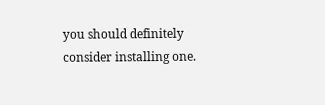you should definitely consider installing one.